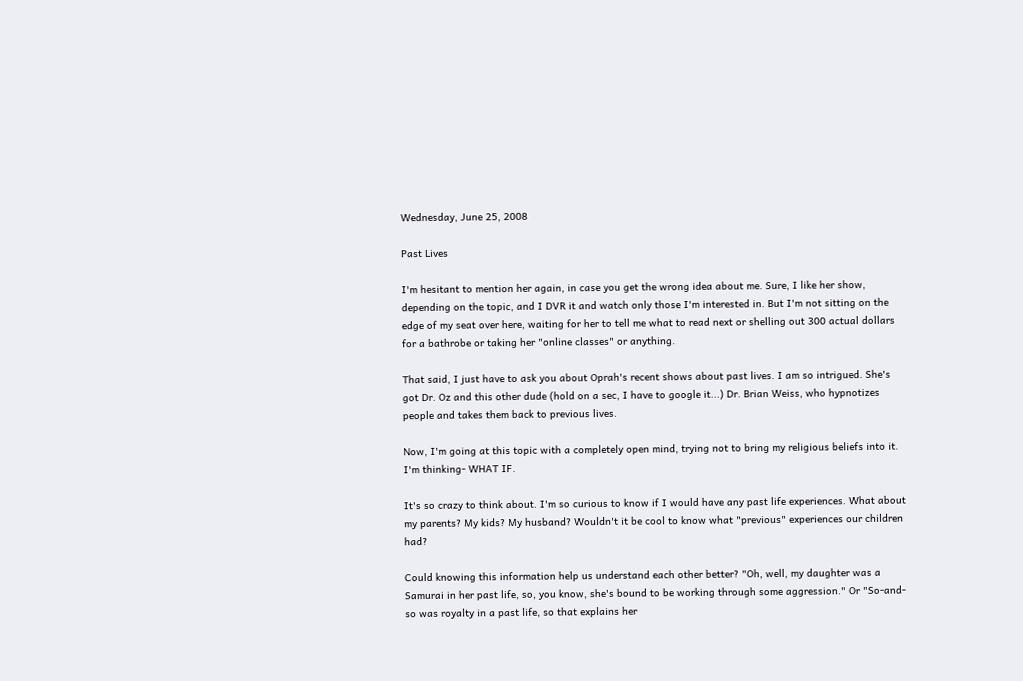Wednesday, June 25, 2008

Past Lives

I'm hesitant to mention her again, in case you get the wrong idea about me. Sure, I like her show, depending on the topic, and I DVR it and watch only those I'm interested in. But I'm not sitting on the edge of my seat over here, waiting for her to tell me what to read next or shelling out 300 actual dollars for a bathrobe or taking her "online classes" or anything.

That said, I just have to ask you about Oprah's recent shows about past lives. I am so intrigued. She's got Dr. Oz and this other dude (hold on a sec, I have to google it...) Dr. Brian Weiss, who hypnotizes people and takes them back to previous lives.

Now, I'm going at this topic with a completely open mind, trying not to bring my religious beliefs into it. I'm thinking- WHAT IF.

It's so crazy to think about. I'm so curious to know if I would have any past life experiences. What about my parents? My kids? My husband? Wouldn't it be cool to know what "previous" experiences our children had?

Could knowing this information help us understand each other better? "Oh, well, my daughter was a Samurai in her past life, so, you know, she's bound to be working through some aggression." Or "So-and-so was royalty in a past life, so that explains her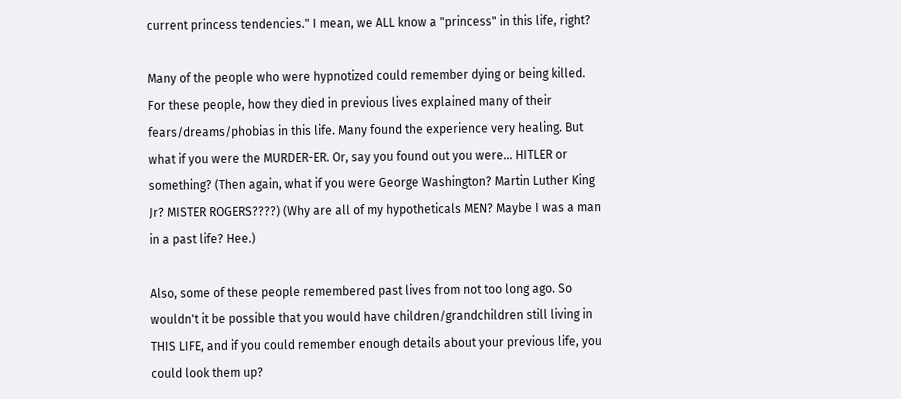current princess tendencies." I mean, we ALL know a "princess" in this life, right?

Many of the people who were hypnotized could remember dying or being killed. For these people, how they died in previous lives explained many of their fears/dreams/phobias in this life. Many found the experience very healing. But what if you were the MURDER-ER. Or, say you found out you were... HITLER or something? (Then again, what if you were George Washington? Martin Luther King Jr? MISTER ROGERS????) (Why are all of my hypotheticals MEN? Maybe I was a man in a past life? Hee.)

Also, some of these people remembered past lives from not too long ago. So wouldn't it be possible that you would have children/grandchildren still living in THIS LIFE, and if you could remember enough details about your previous life, you could look them up?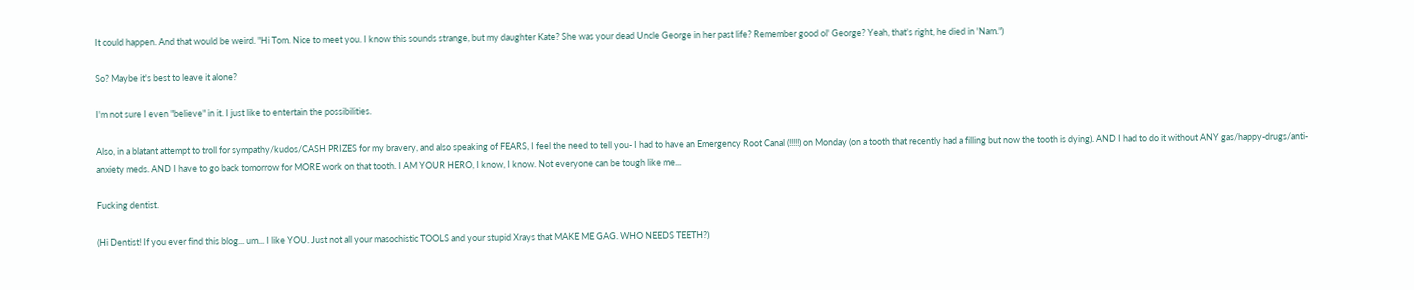It could happen. And that would be weird. "Hi Tom. Nice to meet you. I know this sounds strange, but my daughter Kate? She was your dead Uncle George in her past life? Remember good ol' George? Yeah, that's right, he died in 'Nam.")

So? Maybe it's best to leave it alone?

I'm not sure I even "believe" in it. I just like to entertain the possibilities.

Also, in a blatant attempt to troll for sympathy/kudos/CASH PRIZES for my bravery, and also speaking of FEARS, I feel the need to tell you- I had to have an Emergency Root Canal (!!!!!) on Monday (on a tooth that recently had a filling but now the tooth is dying). AND I had to do it without ANY gas/happy-drugs/anti-anxiety meds. AND I have to go back tomorrow for MORE work on that tooth. I AM YOUR HERO, I know, I know. Not everyone can be tough like me...

Fucking dentist.

(Hi Dentist! If you ever find this blog... um... I like YOU. Just not all your masochistic TOOLS and your stupid Xrays that MAKE ME GAG. WHO NEEDS TEETH?)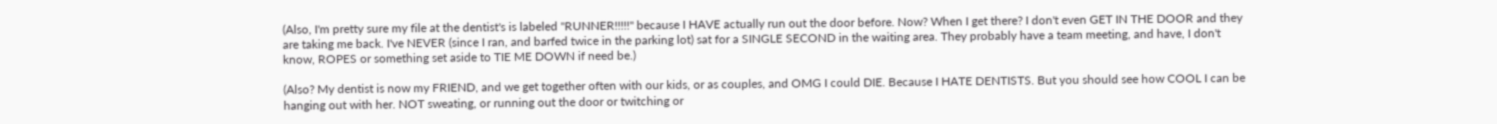(Also, I'm pretty sure my file at the dentist's is labeled "RUNNER!!!!!" because I HAVE actually run out the door before. Now? When I get there? I don't even GET IN THE DOOR and they are taking me back. I've NEVER (since I ran, and barfed twice in the parking lot) sat for a SINGLE SECOND in the waiting area. They probably have a team meeting, and have, I don't know, ROPES or something set aside to TIE ME DOWN if need be.)

(Also? My dentist is now my FRIEND, and we get together often with our kids, or as couples, and OMG I could DIE. Because I HATE DENTISTS. But you should see how COOL I can be hanging out with her. NOT sweating, or running out the door or twitching or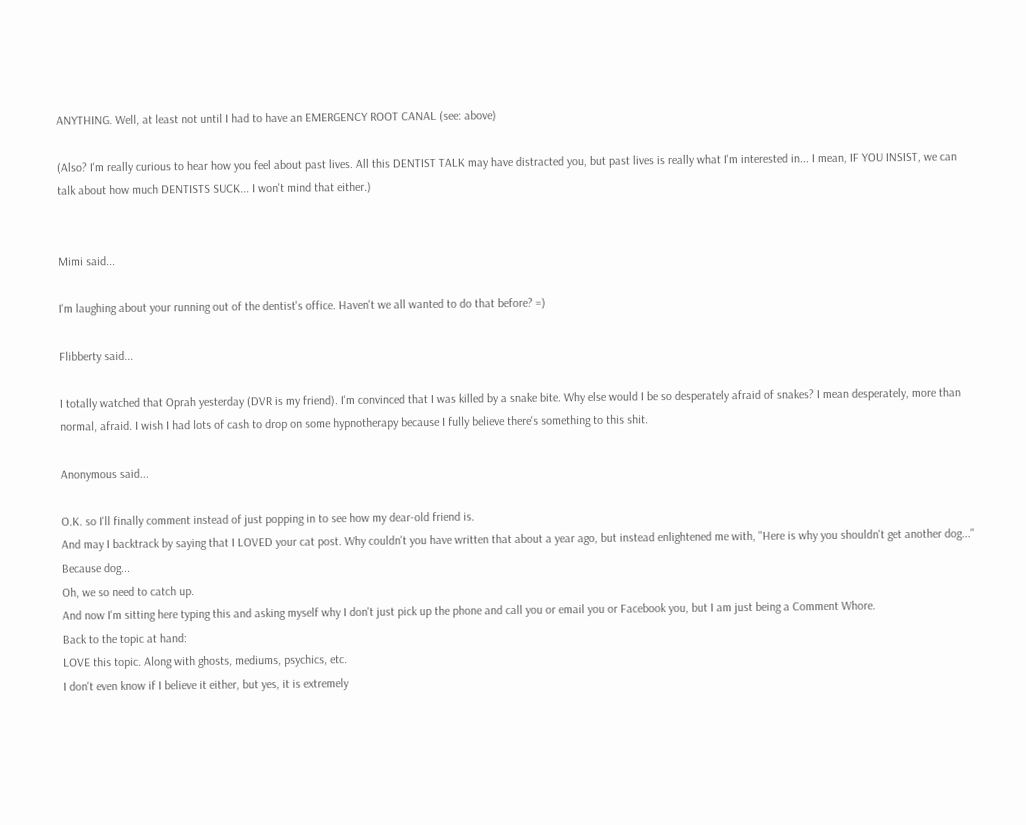ANYTHING. Well, at least not until I had to have an EMERGENCY ROOT CANAL (see: above)

(Also? I'm really curious to hear how you feel about past lives. All this DENTIST TALK may have distracted you, but past lives is really what I'm interested in... I mean, IF YOU INSIST, we can talk about how much DENTISTS SUCK... I won't mind that either.)


Mimi said...

I'm laughing about your running out of the dentist's office. Haven't we all wanted to do that before? =)

Flibberty said...

I totally watched that Oprah yesterday (DVR is my friend). I'm convinced that I was killed by a snake bite. Why else would I be so desperately afraid of snakes? I mean desperately, more than normal, afraid. I wish I had lots of cash to drop on some hypnotherapy because I fully believe there's something to this shit.

Anonymous said...

O.K. so I'll finally comment instead of just popping in to see how my dear-old friend is.
And may I backtrack by saying that I LOVED your cat post. Why couldn't you have written that about a year ago, but instead enlightened me with, "Here is why you shouldn't get another dog..."
Because dog...
Oh, we so need to catch up.
And now I'm sitting here typing this and asking myself why I don't just pick up the phone and call you or email you or Facebook you, but I am just being a Comment Whore.
Back to the topic at hand:
LOVE this topic. Along with ghosts, mediums, psychics, etc.
I don't even know if I believe it either, but yes, it is extremely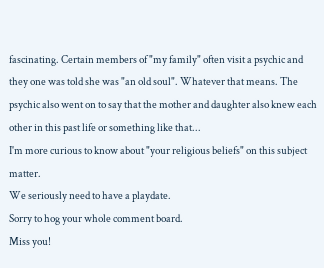fascinating. Certain members of "my family" often visit a psychic and they one was told she was "an old soul". Whatever that means. The psychic also went on to say that the mother and daughter also knew each other in this past life or something like that...
I'm more curious to know about "your religious beliefs" on this subject matter.
We seriously need to have a playdate.
Sorry to hog your whole comment board.
Miss you!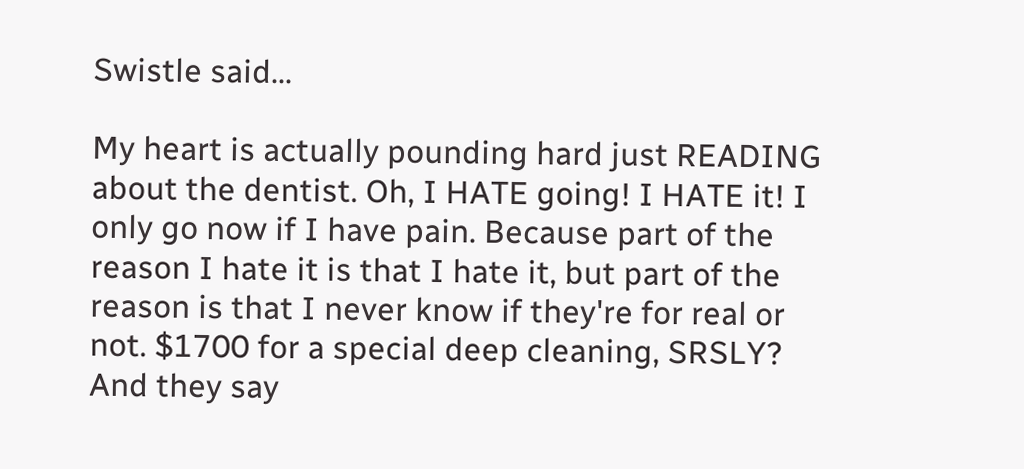Swistle said...

My heart is actually pounding hard just READING about the dentist. Oh, I HATE going! I HATE it! I only go now if I have pain. Because part of the reason I hate it is that I hate it, but part of the reason is that I never know if they're for real or not. $1700 for a special deep cleaning, SRSLY? And they say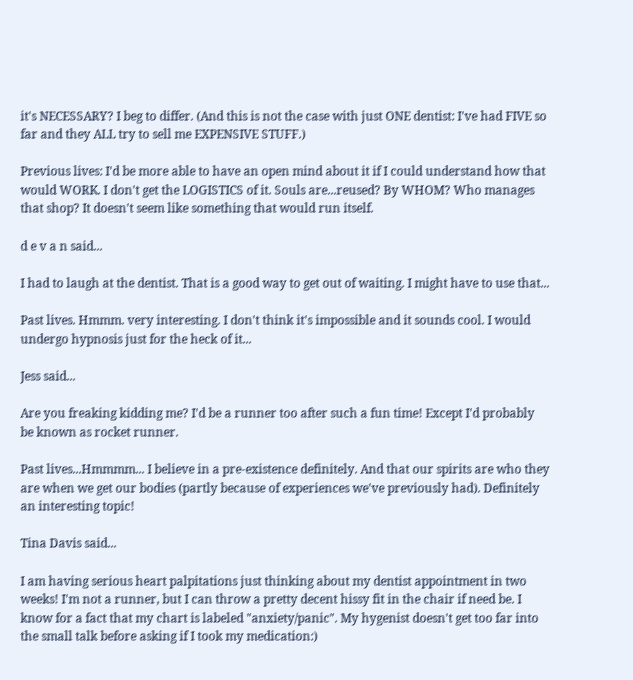it's NECESSARY? I beg to differ. (And this is not the case with just ONE dentist: I've had FIVE so far and they ALL try to sell me EXPENSIVE STUFF.)

Previous lives: I'd be more able to have an open mind about it if I could understand how that would WORK. I don't get the LOGISTICS of it. Souls are...reused? By WHOM? Who manages that shop? It doesn't seem like something that would run itself.

d e v a n said...

I had to laugh at the dentist. That is a good way to get out of waiting. I might have to use that...

Past lives. Hmmm. very interesting. I don't think it's impossible and it sounds cool. I would undergo hypnosis just for the heck of it...

Jess said...

Are you freaking kidding me? I'd be a runner too after such a fun time! Except I'd probably be known as rocket runner.

Past lives...Hmmmm... I believe in a pre-existence definitely. And that our spirits are who they are when we get our bodies (partly because of experiences we've previously had). Definitely an interesting topic!

Tina Davis said...

I am having serious heart palpitations just thinking about my dentist appointment in two weeks! I'm not a runner, but I can throw a pretty decent hissy fit in the chair if need be. I know for a fact that my chart is labeled "anxiety/panic". My hygenist doesn't get too far into the small talk before asking if I took my medication:)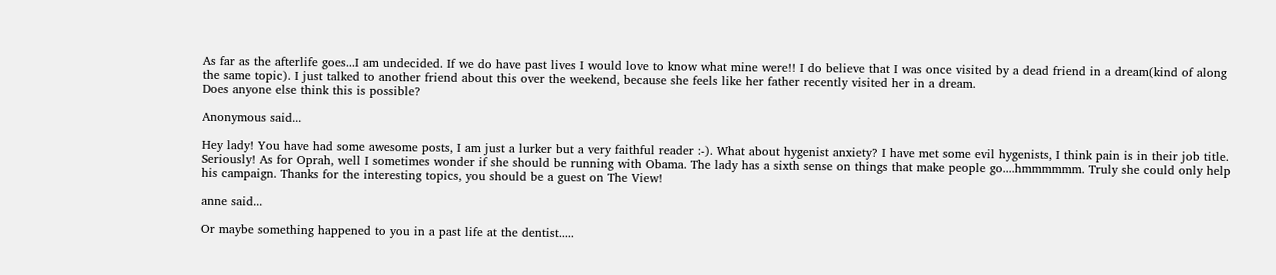As far as the afterlife goes...I am undecided. If we do have past lives I would love to know what mine were!! I do believe that I was once visited by a dead friend in a dream(kind of along the same topic). I just talked to another friend about this over the weekend, because she feels like her father recently visited her in a dream.
Does anyone else think this is possible?

Anonymous said...

Hey lady! You have had some awesome posts, I am just a lurker but a very faithful reader :-). What about hygenist anxiety? I have met some evil hygenists, I think pain is in their job title. Seriously! As for Oprah, well I sometimes wonder if she should be running with Obama. The lady has a sixth sense on things that make people go....hmmmmmm. Truly she could only help his campaign. Thanks for the interesting topics, you should be a guest on The View!

anne said...

Or maybe something happened to you in a past life at the dentist.....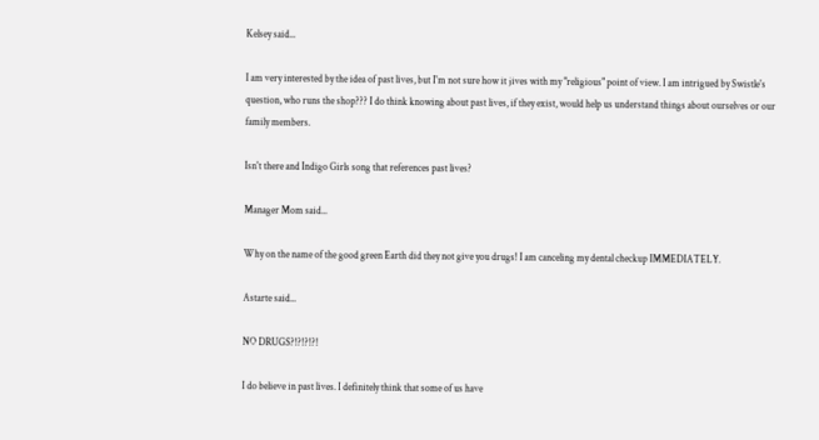Kelsey said...

I am very interested by the idea of past lives, but I'm not sure how it jives with my "religious" point of view. I am intrigued by Swistle's question, who runs the shop??? I do think knowing about past lives, if they exist, would help us understand things about ourselves or our family members.

Isn't there and Indigo Girls song that references past lives?

Manager Mom said...

Why on the name of the good green Earth did they not give you drugs! I am canceling my dental checkup IMMEDIATELY.

Astarte said...

NO DRUGS?!?!?!?!

I do believe in past lives. I definitely think that some of us have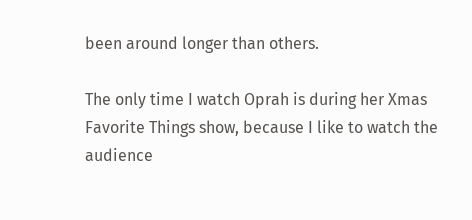been around longer than others.

The only time I watch Oprah is during her Xmas Favorite Things show, because I like to watch the audience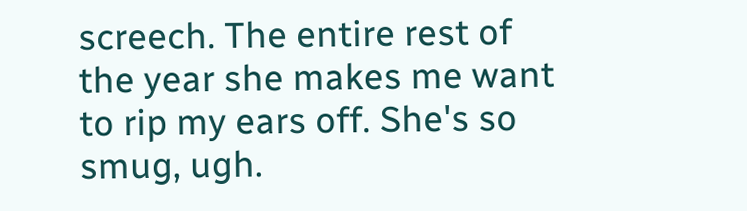screech. The entire rest of the year she makes me want to rip my ears off. She's so smug, ugh.